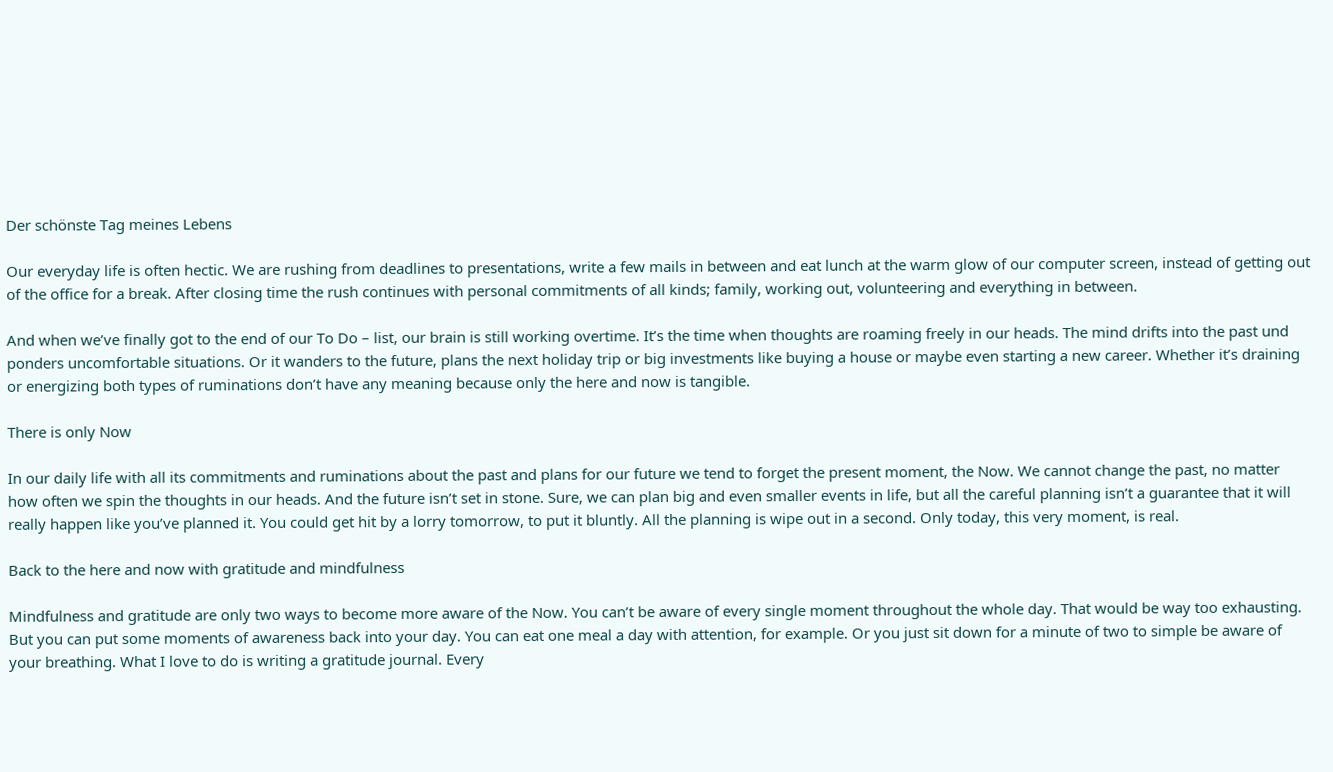Der schönste Tag meines Lebens

Our everyday life is often hectic. We are rushing from deadlines to presentations, write a few mails in between and eat lunch at the warm glow of our computer screen, instead of getting out of the office for a break. After closing time the rush continues with personal commitments of all kinds; family, working out, volunteering and everything in between.

And when we’ve finally got to the end of our To Do – list, our brain is still working overtime. It’s the time when thoughts are roaming freely in our heads. The mind drifts into the past und ponders uncomfortable situations. Or it wanders to the future, plans the next holiday trip or big investments like buying a house or maybe even starting a new career. Whether it’s draining or energizing both types of ruminations don’t have any meaning because only the here and now is tangible.

There is only Now

In our daily life with all its commitments and ruminations about the past and plans for our future we tend to forget the present moment, the Now. We cannot change the past, no matter how often we spin the thoughts in our heads. And the future isn’t set in stone. Sure, we can plan big and even smaller events in life, but all the careful planning isn’t a guarantee that it will really happen like you’ve planned it. You could get hit by a lorry tomorrow, to put it bluntly. All the planning is wipe out in a second. Only today, this very moment, is real.

Back to the here and now with gratitude and mindfulness

Mindfulness and gratitude are only two ways to become more aware of the Now. You can’t be aware of every single moment throughout the whole day. That would be way too exhausting. But you can put some moments of awareness back into your day. You can eat one meal a day with attention, for example. Or you just sit down for a minute of two to simple be aware of your breathing. What I love to do is writing a gratitude journal. Every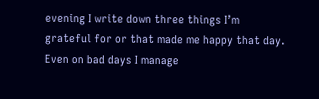evening I write down three things I’m grateful for or that made me happy that day. Even on bad days I manage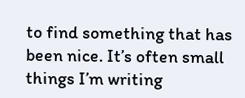to find something that has been nice. It’s often small things I’m writing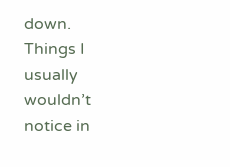down. Things I usually wouldn’t notice in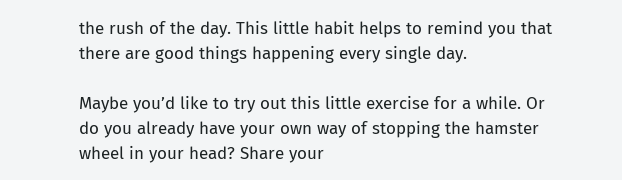the rush of the day. This little habit helps to remind you that there are good things happening every single day.

Maybe you’d like to try out this little exercise for a while. Or do you already have your own way of stopping the hamster wheel in your head? Share your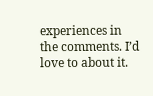experiences in the comments. I’d love to about it.